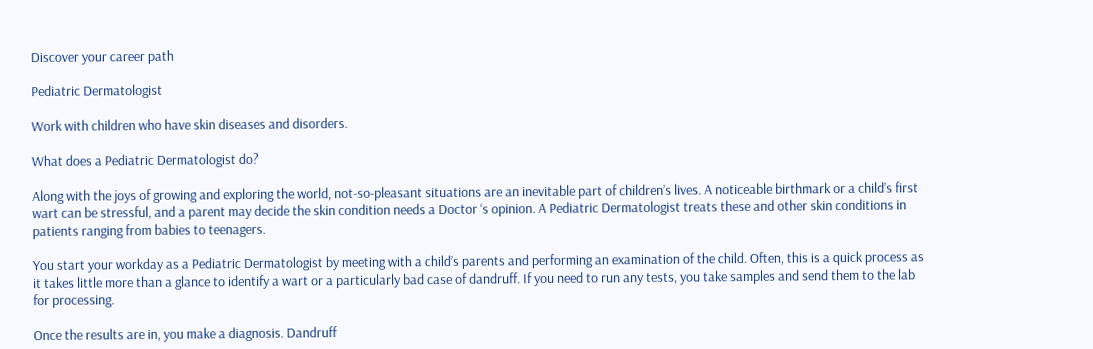Discover your career path

Pediatric Dermatologist

Work with children who have skin diseases and disorders.

What does a Pediatric Dermatologist do?

Along with the joys of growing and exploring the world, not-so-pleasant situations are an inevitable part of children’s lives. A noticeable birthmark or a child’s first wart can be stressful, and a parent may decide the skin condition needs a Doctor ‘s opinion. A Pediatric Dermatologist treats these and other skin conditions in patients ranging from babies to teenagers.

You start your workday as a Pediatric Dermatologist by meeting with a child’s parents and performing an examination of the child. Often, this is a quick process as it takes little more than a glance to identify a wart or a particularly bad case of dandruff. If you need to run any tests, you take samples and send them to the lab for processing.

Once the results are in, you make a diagnosis. Dandruff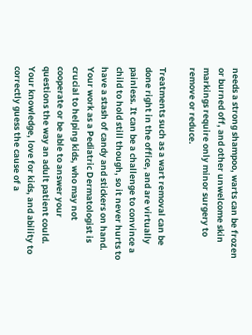needs a strong shampoo, warts can be frozen or burned off, and other unwelcome skin markings require only minor surgery to remove or reduce.

Treatments such as a wart removal can be done right in the office, and are virtually painless. It can be a challenge to convince a child to hold still though, so it never hurts to have a stash of candy and stickers on hand. Your work as a Pediatric Dermatologist is crucial to helping kids, who may not cooperate or be able to answer your questions the way an adult patient could. Your knowledge, love for kids, and ability to correctly guess the cause of a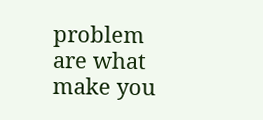problem are what make you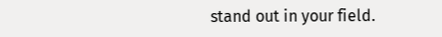stand out in your field.